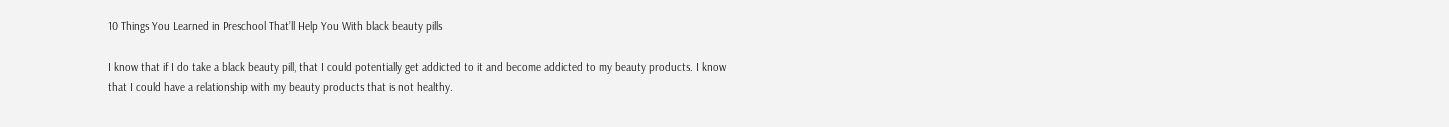10 Things You Learned in Preschool That’ll Help You With black beauty pills

I know that if I do take a black beauty pill, that I could potentially get addicted to it and become addicted to my beauty products. I know that I could have a relationship with my beauty products that is not healthy.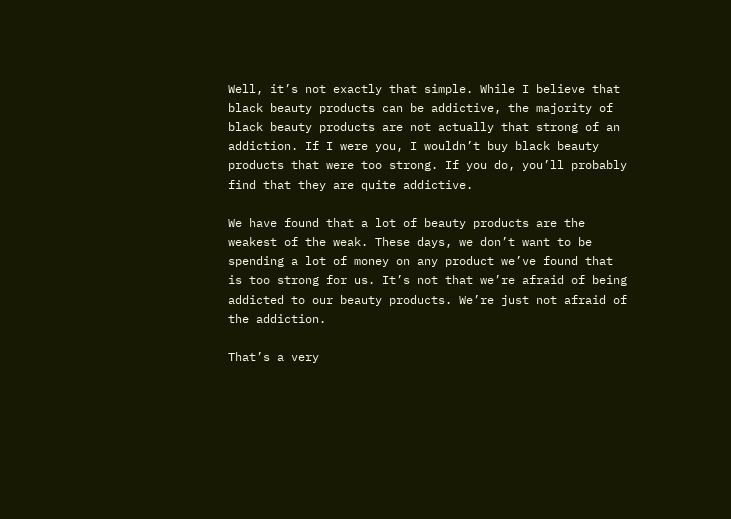Well, it’s not exactly that simple. While I believe that black beauty products can be addictive, the majority of black beauty products are not actually that strong of an addiction. If I were you, I wouldn’t buy black beauty products that were too strong. If you do, you’ll probably find that they are quite addictive.

We have found that a lot of beauty products are the weakest of the weak. These days, we don’t want to be spending a lot of money on any product we’ve found that is too strong for us. It’s not that we’re afraid of being addicted to our beauty products. We’re just not afraid of the addiction.

That’s a very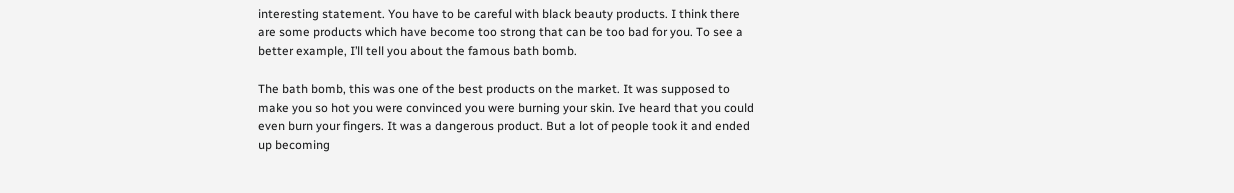interesting statement. You have to be careful with black beauty products. I think there are some products which have become too strong that can be too bad for you. To see a better example, I’ll tell you about the famous bath bomb.

The bath bomb, this was one of the best products on the market. It was supposed to make you so hot you were convinced you were burning your skin. Ive heard that you could even burn your fingers. It was a dangerous product. But a lot of people took it and ended up becoming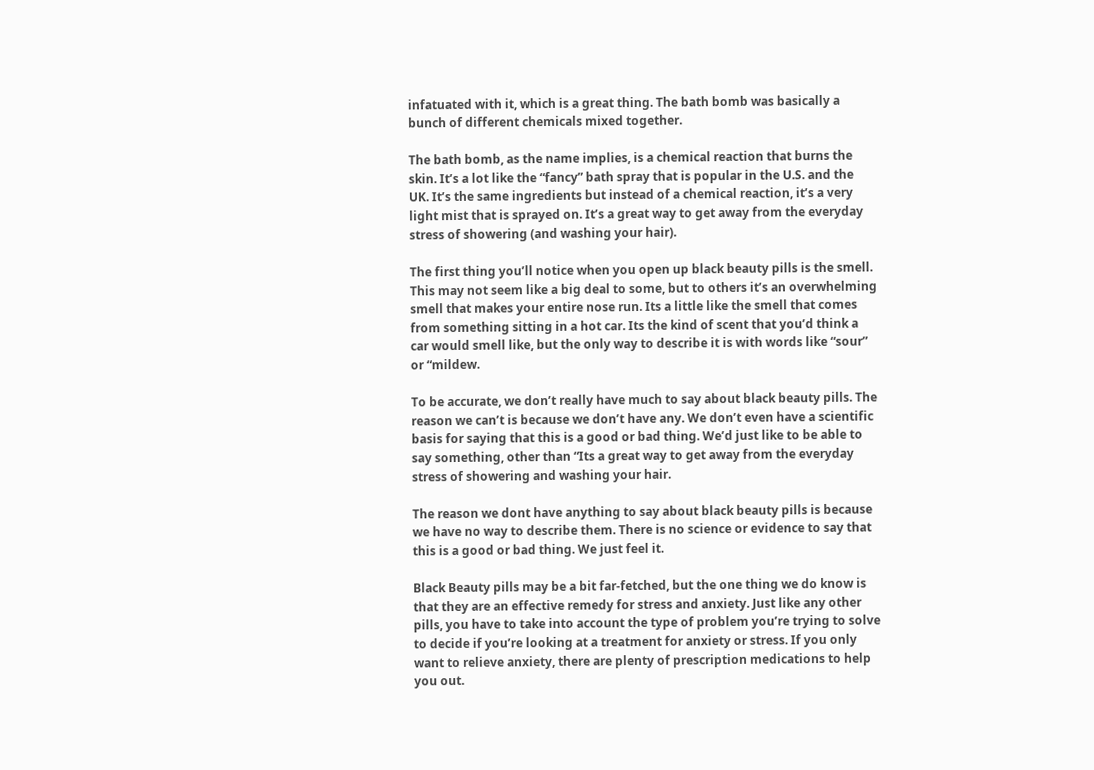infatuated with it, which is a great thing. The bath bomb was basically a bunch of different chemicals mixed together.

The bath bomb, as the name implies, is a chemical reaction that burns the skin. It’s a lot like the “fancy” bath spray that is popular in the U.S. and the UK. It’s the same ingredients but instead of a chemical reaction, it’s a very light mist that is sprayed on. It’s a great way to get away from the everyday stress of showering (and washing your hair).

The first thing you’ll notice when you open up black beauty pills is the smell. This may not seem like a big deal to some, but to others it’s an overwhelming smell that makes your entire nose run. Its a little like the smell that comes from something sitting in a hot car. Its the kind of scent that you’d think a car would smell like, but the only way to describe it is with words like “sour” or “mildew.

To be accurate, we don’t really have much to say about black beauty pills. The reason we can’t is because we don’t have any. We don’t even have a scientific basis for saying that this is a good or bad thing. We’d just like to be able to say something, other than “Its a great way to get away from the everyday stress of showering and washing your hair.

The reason we dont have anything to say about black beauty pills is because we have no way to describe them. There is no science or evidence to say that this is a good or bad thing. We just feel it.

Black Beauty pills may be a bit far-fetched, but the one thing we do know is that they are an effective remedy for stress and anxiety. Just like any other pills, you have to take into account the type of problem you’re trying to solve to decide if you’re looking at a treatment for anxiety or stress. If you only want to relieve anxiety, there are plenty of prescription medications to help you out.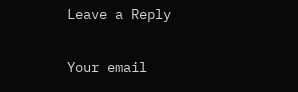Leave a Reply

Your email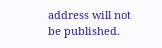address will not be published.